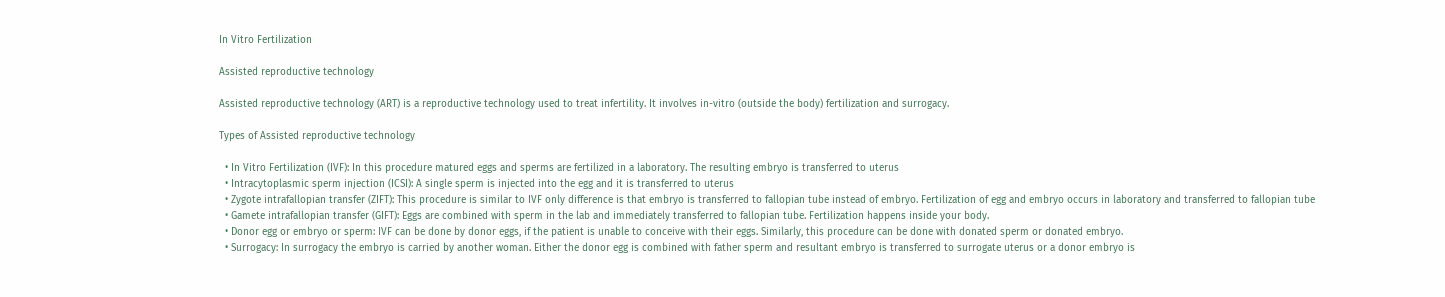In Vitro Fertilization

Assisted reproductive technology

Assisted reproductive technology (ART) is a reproductive technology used to treat infertility. It involves in-vitro (outside the body) fertilization and surrogacy.

Types of Assisted reproductive technology

  • In Vitro Fertilization (IVF): In this procedure matured eggs and sperms are fertilized in a laboratory. The resulting embryo is transferred to uterus
  • Intracytoplasmic sperm injection (ICSI): A single sperm is injected into the egg and it is transferred to uterus
  • Zygote intrafallopian transfer (ZIFT): This procedure is similar to IVF only difference is that embryo is transferred to fallopian tube instead of embryo. Fertilization of egg and embryo occurs in laboratory and transferred to fallopian tube
  • Gamete intrafallopian transfer (GIFT): Eggs are combined with sperm in the lab and immediately transferred to fallopian tube. Fertilization happens inside your body.
  • Donor egg or embryo or sperm: IVF can be done by donor eggs, if the patient is unable to conceive with their eggs. Similarly, this procedure can be done with donated sperm or donated embryo.
  • Surrogacy: In surrogacy the embryo is carried by another woman. Either the donor egg is combined with father sperm and resultant embryo is transferred to surrogate uterus or a donor embryo is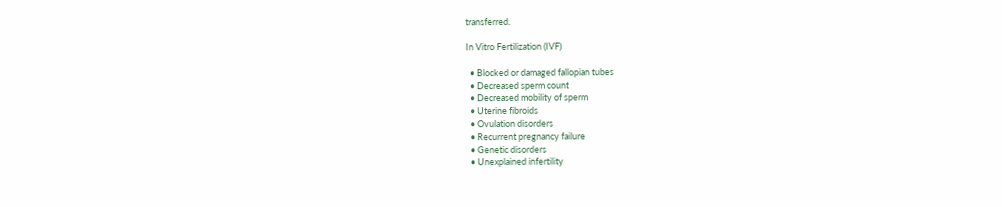transferred.

In Vitro Fertilization (IVF)

  • Blocked or damaged fallopian tubes
  • Decreased sperm count
  • Decreased mobility of sperm
  • Uterine fibroids
  • Ovulation disorders
  • Recurrent pregnancy failure
  • Genetic disorders
  • Unexplained infertility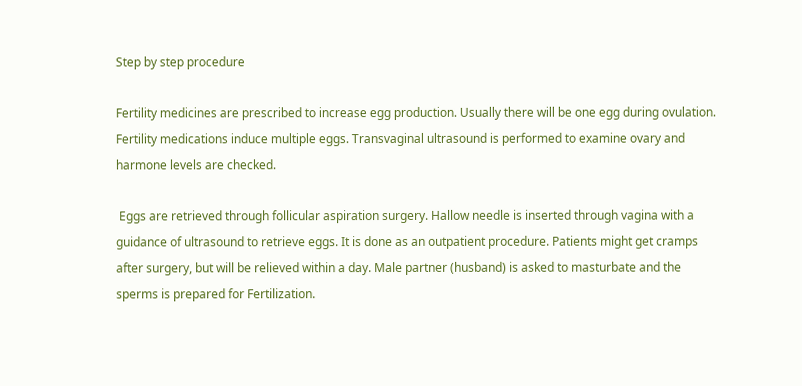Step by step procedure

Fertility medicines are prescribed to increase egg production. Usually there will be one egg during ovulation. Fertility medications induce multiple eggs. Transvaginal ultrasound is performed to examine ovary and harmone levels are checked.

 Eggs are retrieved through follicular aspiration surgery. Hallow needle is inserted through vagina with a guidance of ultrasound to retrieve eggs. It is done as an outpatient procedure. Patients might get cramps after surgery, but will be relieved within a day. Male partner (husband) is asked to masturbate and the sperms is prepared for Fertilization.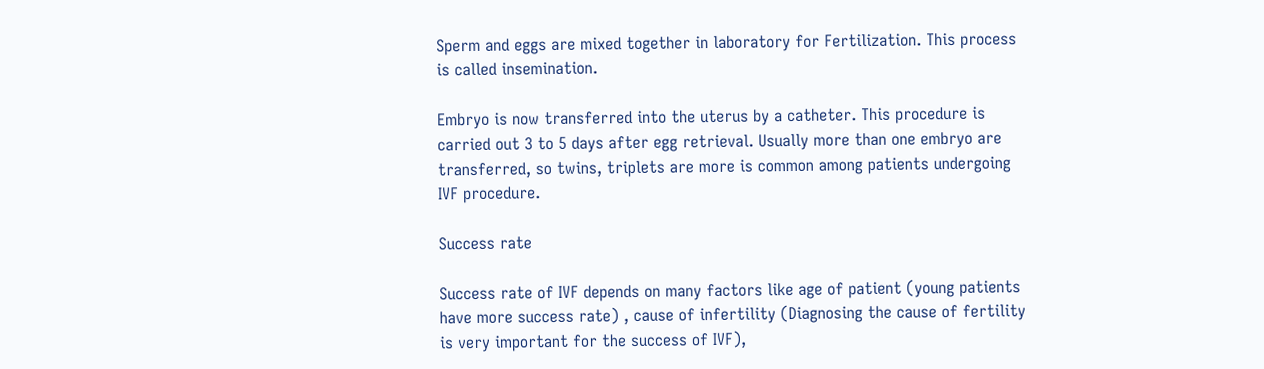Sperm and eggs are mixed together in laboratory for Fertilization. This process is called insemination.

Embryo is now transferred into the uterus by a catheter. This procedure is carried out 3 to 5 days after egg retrieval. Usually more than one embryo are transferred, so twins, triplets are more is common among patients undergoing IVF procedure.

Success rate

Success rate of IVF depends on many factors like age of patient (young patients have more success rate) , cause of infertility (Diagnosing the cause of fertility is very important for the success of IVF),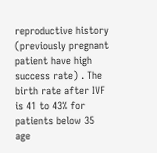reproductive history (previously pregnant patient have high success rate) . The birth rate after IVF is 41 to 43% for patients below 35 age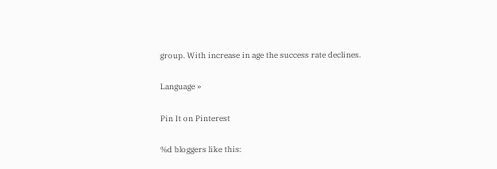group. With increase in age the success rate declines.

Language »

Pin It on Pinterest

%d bloggers like this: